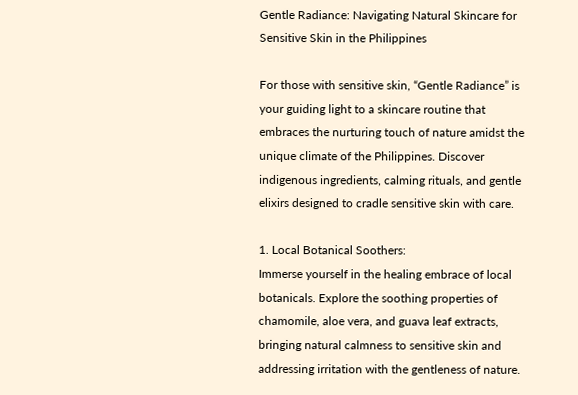Gentle Radiance: Navigating Natural Skincare for Sensitive Skin in the Philippines

For those with sensitive skin, “Gentle Radiance” is your guiding light to a skincare routine that embraces the nurturing touch of nature amidst the unique climate of the Philippines. Discover indigenous ingredients, calming rituals, and gentle elixirs designed to cradle sensitive skin with care.

1. Local Botanical Soothers:
Immerse yourself in the healing embrace of local botanicals. Explore the soothing properties of chamomile, aloe vera, and guava leaf extracts, bringing natural calmness to sensitive skin and addressing irritation with the gentleness of nature.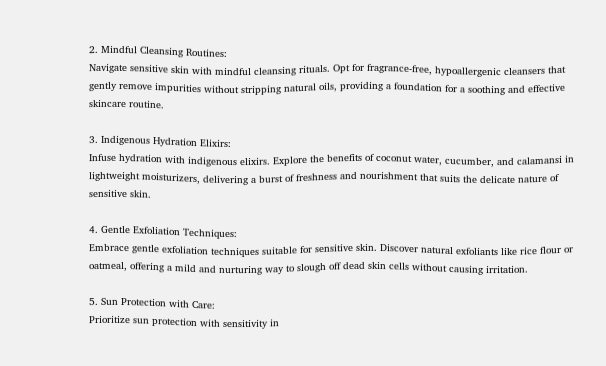2. Mindful Cleansing Routines:
Navigate sensitive skin with mindful cleansing rituals. Opt for fragrance-free, hypoallergenic cleansers that gently remove impurities without stripping natural oils, providing a foundation for a soothing and effective skincare routine.

3. Indigenous Hydration Elixirs:
Infuse hydration with indigenous elixirs. Explore the benefits of coconut water, cucumber, and calamansi in lightweight moisturizers, delivering a burst of freshness and nourishment that suits the delicate nature of sensitive skin.

4. Gentle Exfoliation Techniques:
Embrace gentle exfoliation techniques suitable for sensitive skin. Discover natural exfoliants like rice flour or oatmeal, offering a mild and nurturing way to slough off dead skin cells without causing irritation.

5. Sun Protection with Care:
Prioritize sun protection with sensitivity in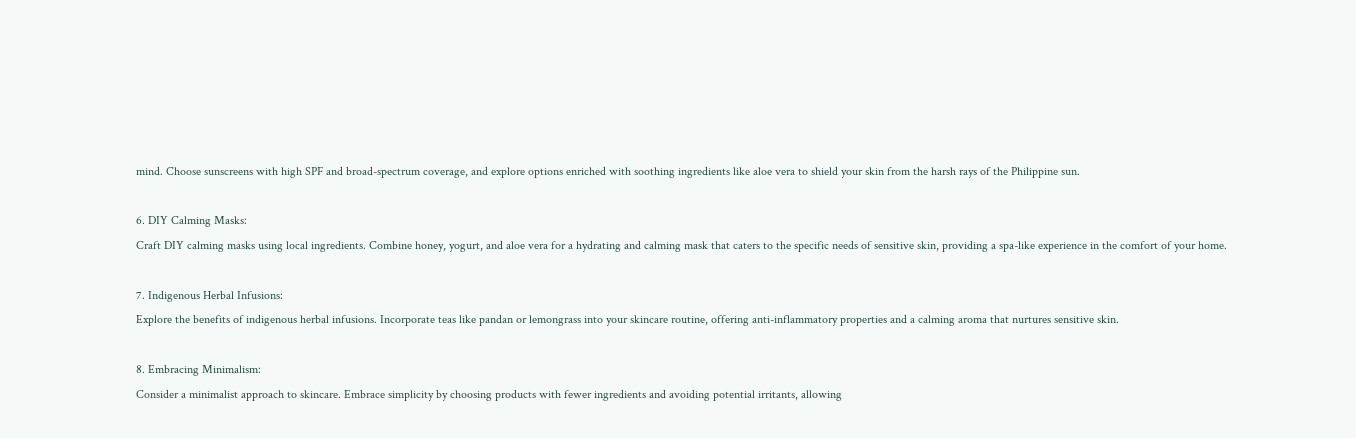mind. Choose sunscreens with high SPF and broad-spectrum coverage, and explore options enriched with soothing ingredients like aloe vera to shield your skin from the harsh rays of the Philippine sun.

6. DIY Calming Masks:
Craft DIY calming masks using local ingredients. Combine honey, yogurt, and aloe vera for a hydrating and calming mask that caters to the specific needs of sensitive skin, providing a spa-like experience in the comfort of your home.

7. Indigenous Herbal Infusions:
Explore the benefits of indigenous herbal infusions. Incorporate teas like pandan or lemongrass into your skincare routine, offering anti-inflammatory properties and a calming aroma that nurtures sensitive skin.

8. Embracing Minimalism:
Consider a minimalist approach to skincare. Embrace simplicity by choosing products with fewer ingredients and avoiding potential irritants, allowing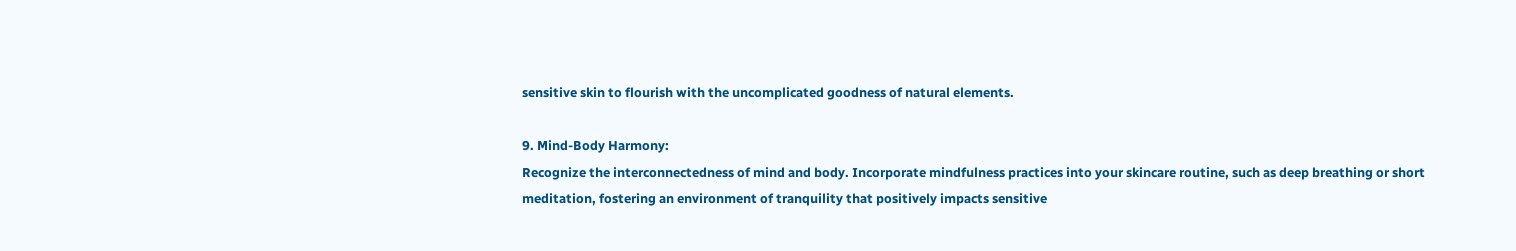sensitive skin to flourish with the uncomplicated goodness of natural elements.

9. Mind-Body Harmony:
Recognize the interconnectedness of mind and body. Incorporate mindfulness practices into your skincare routine, such as deep breathing or short meditation, fostering an environment of tranquility that positively impacts sensitive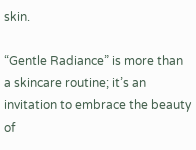skin.

“Gentle Radiance” is more than a skincare routine; it’s an invitation to embrace the beauty of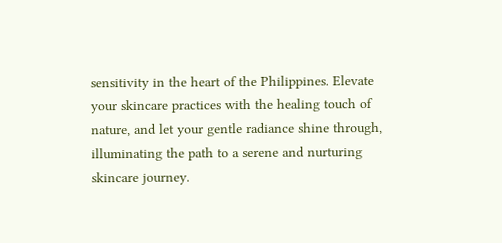sensitivity in the heart of the Philippines. Elevate your skincare practices with the healing touch of nature, and let your gentle radiance shine through, illuminating the path to a serene and nurturing skincare journey.